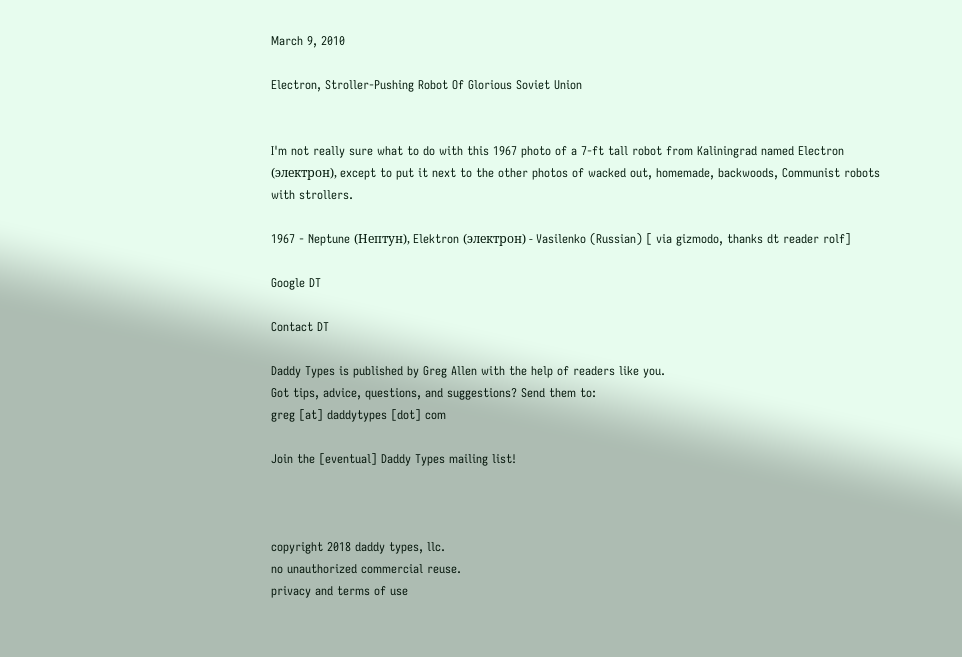March 9, 2010

Electron, Stroller-Pushing Robot Of Glorious Soviet Union


I'm not really sure what to do with this 1967 photo of a 7-ft tall robot from Kaliningrad named Electron (электрон), except to put it next to the other photos of wacked out, homemade, backwoods, Communist robots with strollers.

1967 - Neptune (Нептун), Elektron (электрон) - Vasilenko (Russian) [ via gizmodo, thanks dt reader rolf]

Google DT

Contact DT

Daddy Types is published by Greg Allen with the help of readers like you.
Got tips, advice, questions, and suggestions? Send them to:
greg [at] daddytypes [dot] com

Join the [eventual] Daddy Types mailing list!



copyright 2018 daddy types, llc.
no unauthorized commercial reuse.
privacy and terms of use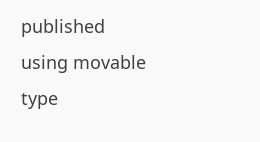published using movable type